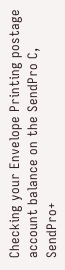Checking your Envelope Printing postage account balance on the SendPro C, SendPro+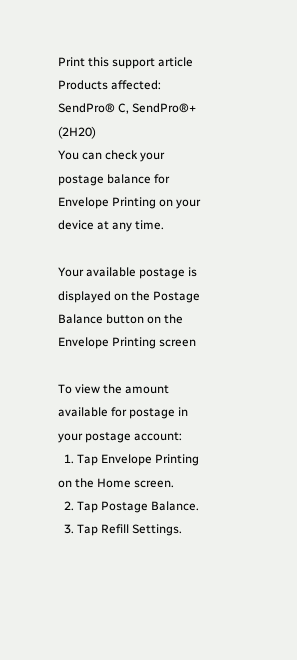Print this support article
Products affected: SendPro® C, SendPro®+ (2H20)
You can check your postage balance for Envelope Printing on your device at any time.

Your available postage is displayed on the Postage Balance button on the Envelope Printing screen

To view the amount available for postage in your postage account:
  1. Tap Envelope Printing on the Home screen.
  2. Tap Postage Balance.
  3. Tap Refill Settings.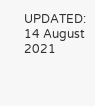UPDATED: 14 August 2021